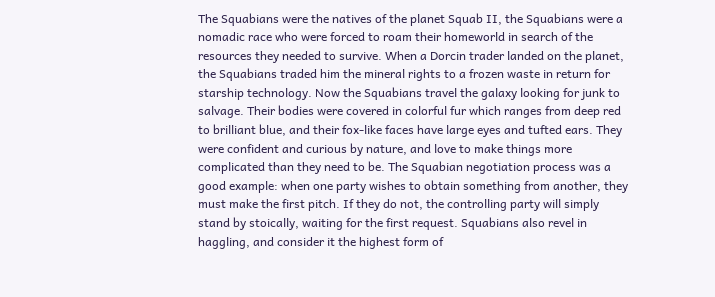The Squabians were the natives of the planet Squab II, the Squabians were a nomadic race who were forced to roam their homeworld in search of the resources they needed to survive. When a Dorcin trader landed on the planet, the Squabians traded him the mineral rights to a frozen waste in return for starship technology. Now the Squabians travel the galaxy looking for junk to salvage. Their bodies were covered in colorful fur which ranges from deep red to brilliant blue, and their fox-like faces have large eyes and tufted ears. They were confident and curious by nature, and love to make things more complicated than they need to be. The Squabian negotiation process was a good example: when one party wishes to obtain something from another, they must make the first pitch. If they do not, the controlling party will simply stand by stoically, waiting for the first request. Squabians also revel in haggling, and consider it the highest form of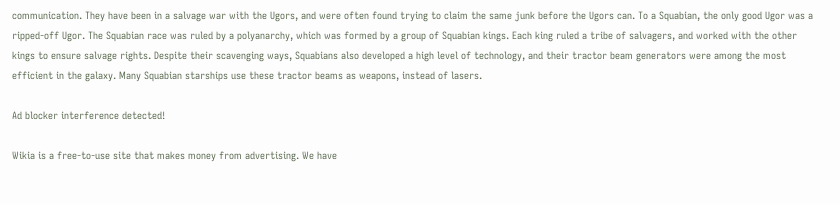communication. They have been in a salvage war with the Ugors, and were often found trying to claim the same junk before the Ugors can. To a Squabian, the only good Ugor was a ripped-off Ugor. The Squabian race was ruled by a polyanarchy, which was formed by a group of Squabian kings. Each king ruled a tribe of salvagers, and worked with the other kings to ensure salvage rights. Despite their scavenging ways, Squabians also developed a high level of technology, and their tractor beam generators were among the most efficient in the galaxy. Many Squabian starships use these tractor beams as weapons, instead of lasers.

Ad blocker interference detected!

Wikia is a free-to-use site that makes money from advertising. We have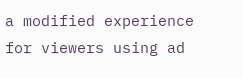a modified experience for viewers using ad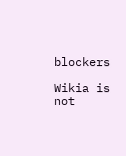blockers

Wikia is not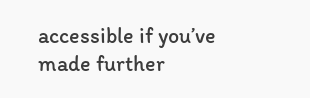accessible if you’ve made further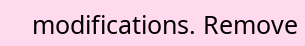modifications. Remove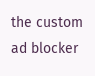the custom ad blocker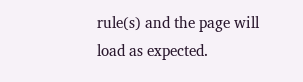rule(s) and the page will load as expected.